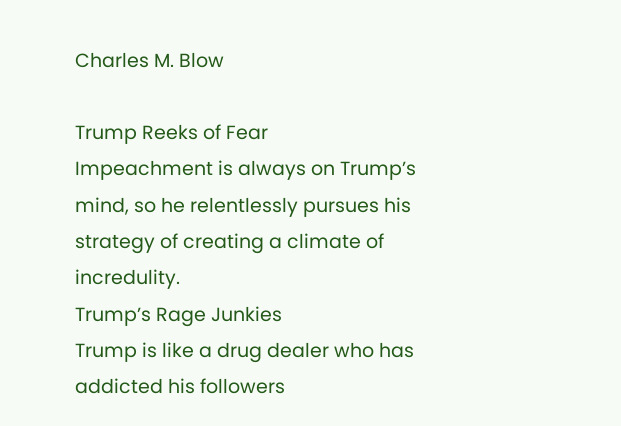Charles M. Blow

Trump Reeks of Fear
Impeachment is always on Trump’s mind, so he relentlessly pursues his strategy of creating a climate of incredulity.
Trump’s Rage Junkies
Trump is like a drug dealer who has addicted his followers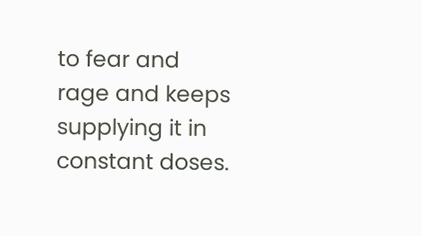to fear and rage and keeps supplying it in constant doses.